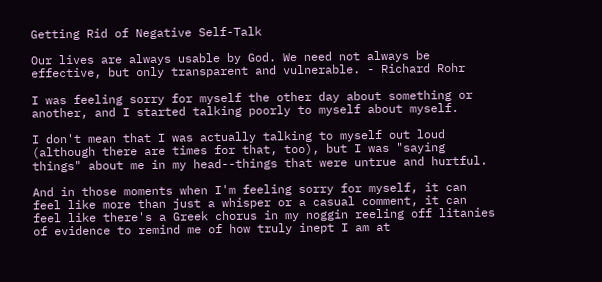Getting Rid of Negative Self-Talk

Our lives are always usable by God. We need not always be effective, but only transparent and vulnerable. - Richard Rohr

I was feeling sorry for myself the other day about something or another, and I started talking poorly to myself about myself.

I don't mean that I was actually talking to myself out loud  (although there are times for that, too), but I was "saying things" about me in my head--things that were untrue and hurtful.

And in those moments when I'm feeling sorry for myself, it can feel like more than just a whisper or a casual comment, it can feel like there's a Greek chorus in my noggin reeling off litanies of evidence to remind me of how truly inept I am at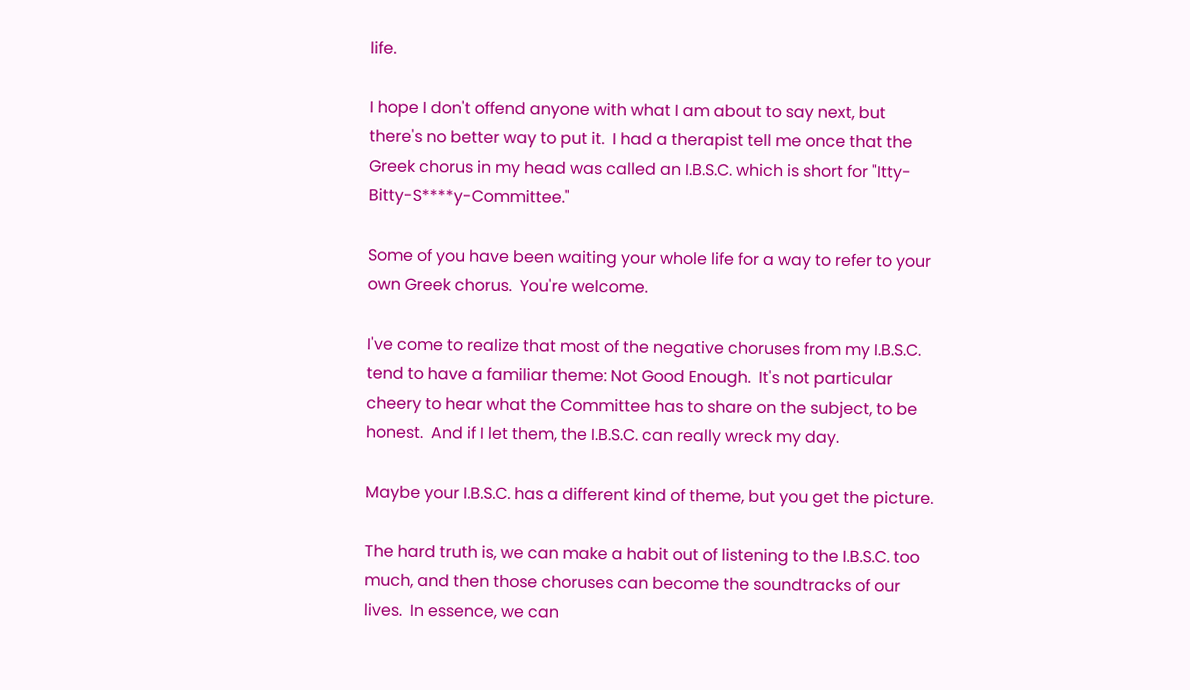life.

I hope I don't offend anyone with what I am about to say next, but there's no better way to put it.  I had a therapist tell me once that the Greek chorus in my head was called an I.B.S.C. which is short for "Itty-Bitty-S****y-Committee."

Some of you have been waiting your whole life for a way to refer to your own Greek chorus.  You're welcome.

I've come to realize that most of the negative choruses from my I.B.S.C. tend to have a familiar theme: Not Good Enough.  It's not particular cheery to hear what the Committee has to share on the subject, to be honest.  And if I let them, the I.B.S.C. can really wreck my day.

Maybe your I.B.S.C. has a different kind of theme, but you get the picture.

The hard truth is, we can make a habit out of listening to the I.B.S.C. too much, and then those choruses can become the soundtracks of our lives.  In essence, we can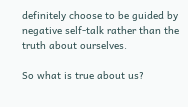definitely choose to be guided by negative self-talk rather than the truth about ourselves.

So what is true about us?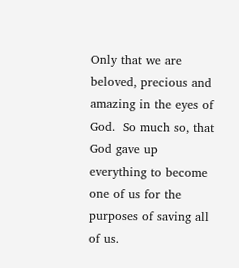Only that we are beloved, precious and amazing in the eyes of God.  So much so, that God gave up everything to become one of us for the purposes of saving all of us.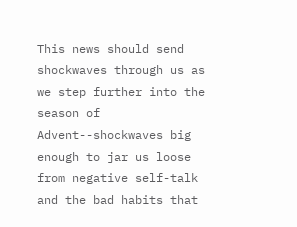This news should send shockwaves through us as we step further into the season of Advent--shockwaves big enough to jar us loose from negative self-talk and the bad habits that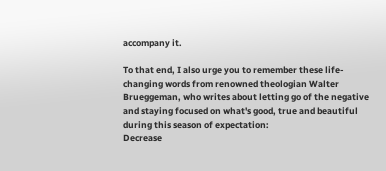accompany it.

To that end, I also urge you to remember these life-changing words from renowned theologian Walter Brueggeman, who writes about letting go of the negative and staying focused on what's good, true and beautiful during this season of expectation:
Decrease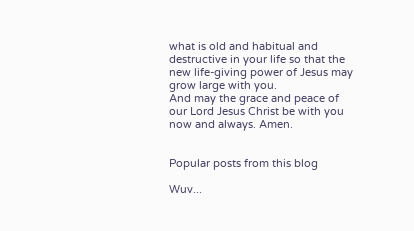what is old and habitual and destructive in your life so that the new life-giving power of Jesus may grow large with you.
And may the grace and peace of our Lord Jesus Christ be with you now and always. Amen.


Popular posts from this blog

Wuv...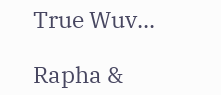True Wuv...

Rapha &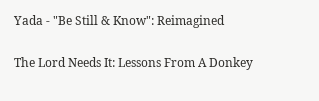Yada - "Be Still & Know": Reimagined

The Lord Needs It: Lessons From A Donkey